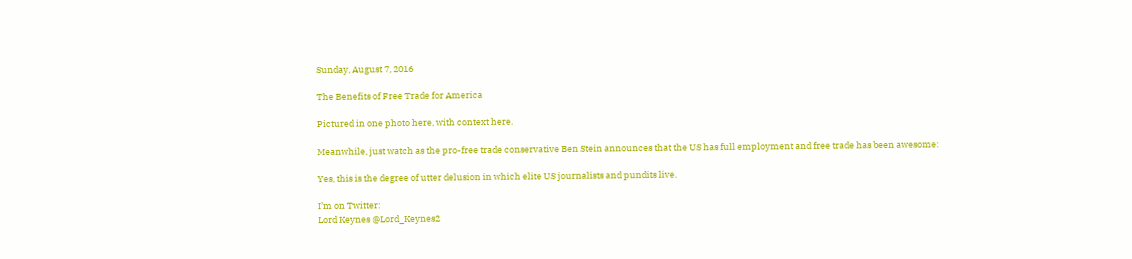Sunday, August 7, 2016

The Benefits of Free Trade for America

Pictured in one photo here, with context here.

Meanwhile, just watch as the pro-free trade conservative Ben Stein announces that the US has full employment and free trade has been awesome:

Yes, this is the degree of utter delusion in which elite US journalists and pundits live.

I’m on Twitter:
Lord Keynes @Lord_Keynes2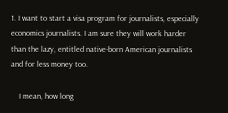1. I want to start a visa program for journalists, especially economics journalists. I am sure they will work harder than the lazy, entitled native-born American journalists and for less money too.

    I mean, how long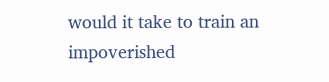would it take to train an impoverished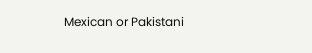Mexican or Pakistani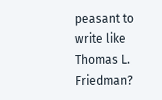peasant to write like Thomas L. Friedman?